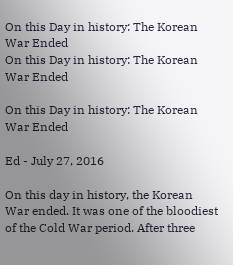On this Day in history: The Korean War Ended
On this Day in history: The Korean War Ended

On this Day in history: The Korean War Ended

Ed - July 27, 2016

On this day in history, the Korean War ended. It was one of the bloodiest of the Cold War period. After three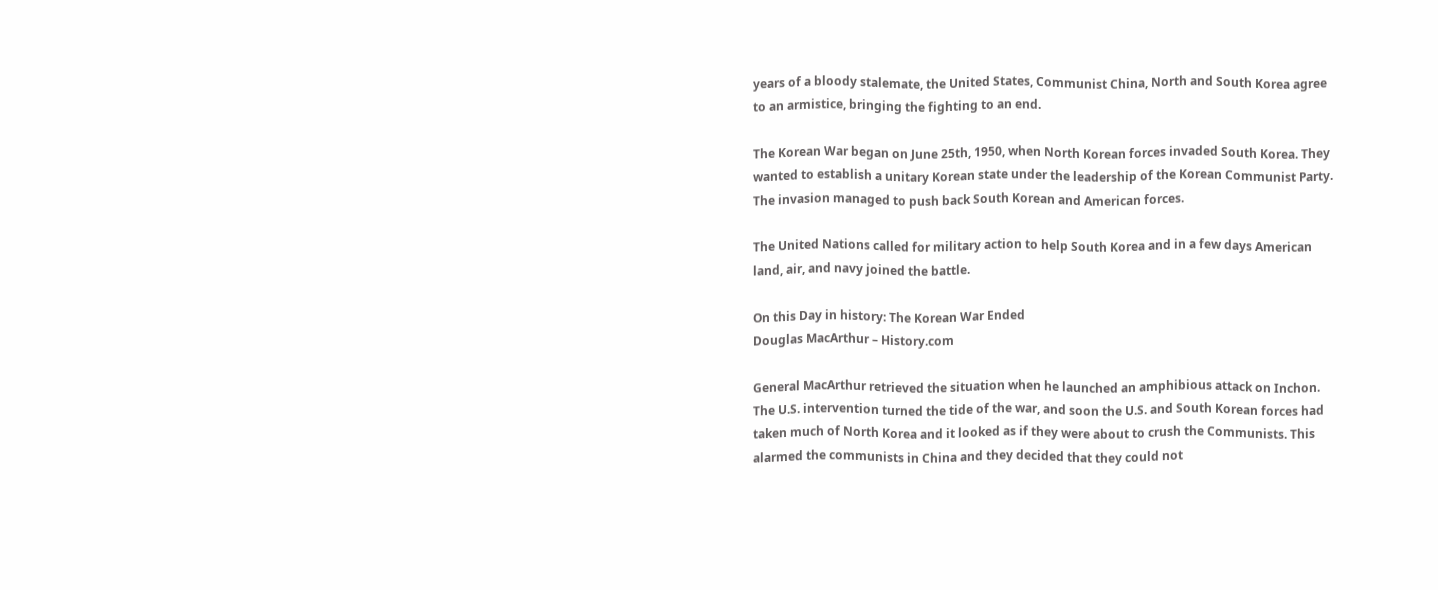years of a bloody stalemate, the United States, Communist China, North and South Korea agree to an armistice, bringing the fighting to an end.

The Korean War began on June 25th, 1950, when North Korean forces invaded South Korea. They wanted to establish a unitary Korean state under the leadership of the Korean Communist Party. The invasion managed to push back South Korean and American forces.

The United Nations called for military action to help South Korea and in a few days American land, air, and navy joined the battle.

On this Day in history: The Korean War Ended
Douglas MacArthur – History.com

General MacArthur retrieved the situation when he launched an amphibious attack on Inchon. The U.S. intervention turned the tide of the war, and soon the U.S. and South Korean forces had taken much of North Korea and it looked as if they were about to crush the Communists. This alarmed the communists in China and they decided that they could not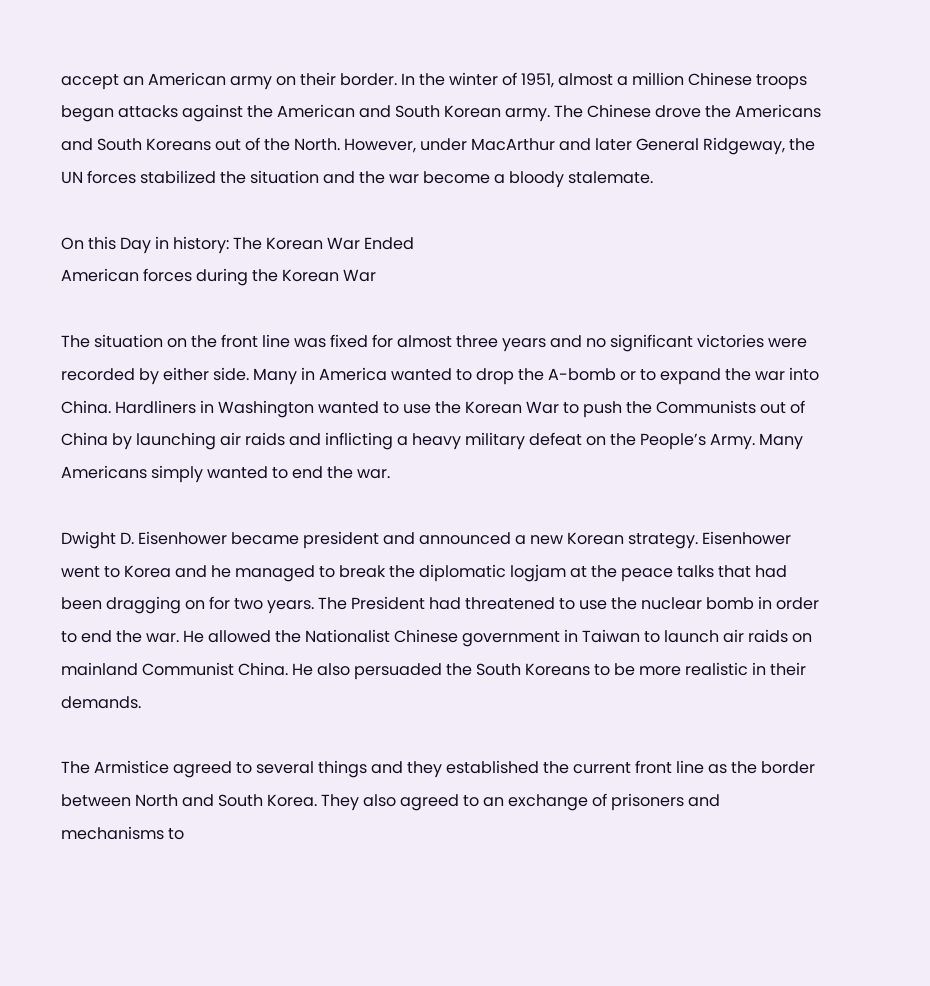accept an American army on their border. In the winter of 1951, almost a million Chinese troops began attacks against the American and South Korean army. The Chinese drove the Americans and South Koreans out of the North. However, under MacArthur and later General Ridgeway, the UN forces stabilized the situation and the war become a bloody stalemate.

On this Day in history: The Korean War Ended
American forces during the Korean War

The situation on the front line was fixed for almost three years and no significant victories were recorded by either side. Many in America wanted to drop the A-bomb or to expand the war into China. Hardliners in Washington wanted to use the Korean War to push the Communists out of China by launching air raids and inflicting a heavy military defeat on the People’s Army. Many Americans simply wanted to end the war.

Dwight D. Eisenhower became president and announced a new Korean strategy. Eisenhower went to Korea and he managed to break the diplomatic logjam at the peace talks that had been dragging on for two years. The President had threatened to use the nuclear bomb in order to end the war. He allowed the Nationalist Chinese government in Taiwan to launch air raids on mainland Communist China. He also persuaded the South Koreans to be more realistic in their demands.

The Armistice agreed to several things and they established the current front line as the border between North and South Korea. They also agreed to an exchange of prisoners and mechanisms to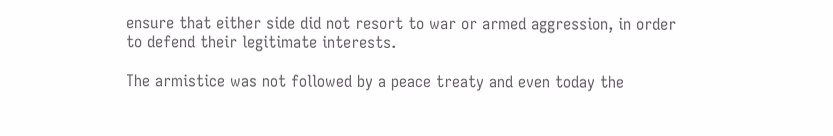ensure that either side did not resort to war or armed aggression, in order to defend their legitimate interests.

The armistice was not followed by a peace treaty and even today the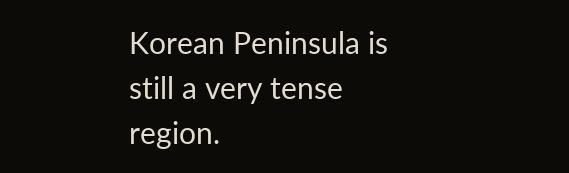Korean Peninsula is still a very tense region.